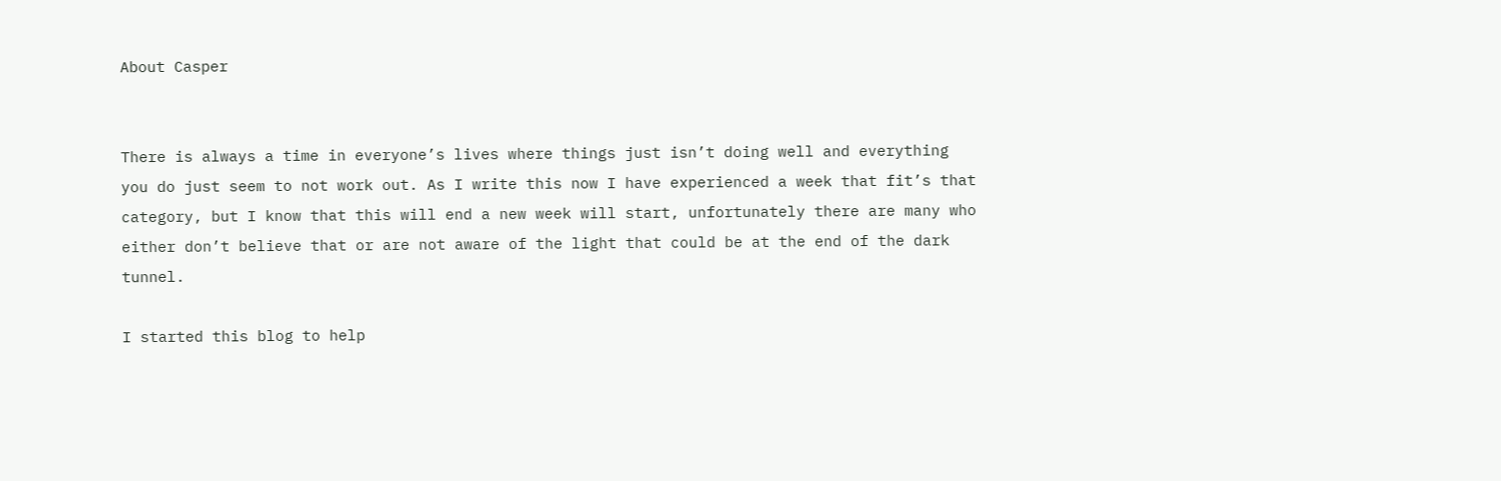About Casper


There is always a time in everyone’s lives where things just isn’t doing well and everything you do just seem to not work out. As I write this now I have experienced a week that fit’s that category, but I know that this will end a new week will start, unfortunately there are many who either don’t believe that or are not aware of the light that could be at the end of the dark tunnel.

I started this blog to help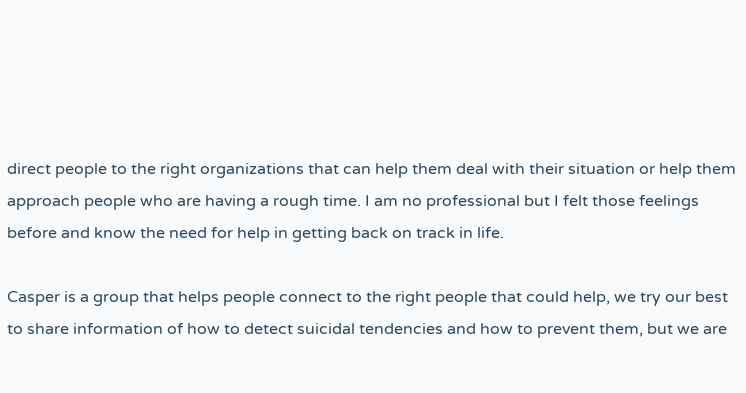direct people to the right organizations that can help them deal with their situation or help them approach people who are having a rough time. I am no professional but I felt those feelings before and know the need for help in getting back on track in life.

Casper is a group that helps people connect to the right people that could help, we try our best to share information of how to detect suicidal tendencies and how to prevent them, but we are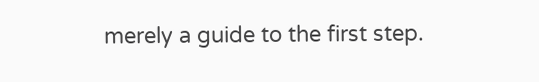merely a guide to the first step.